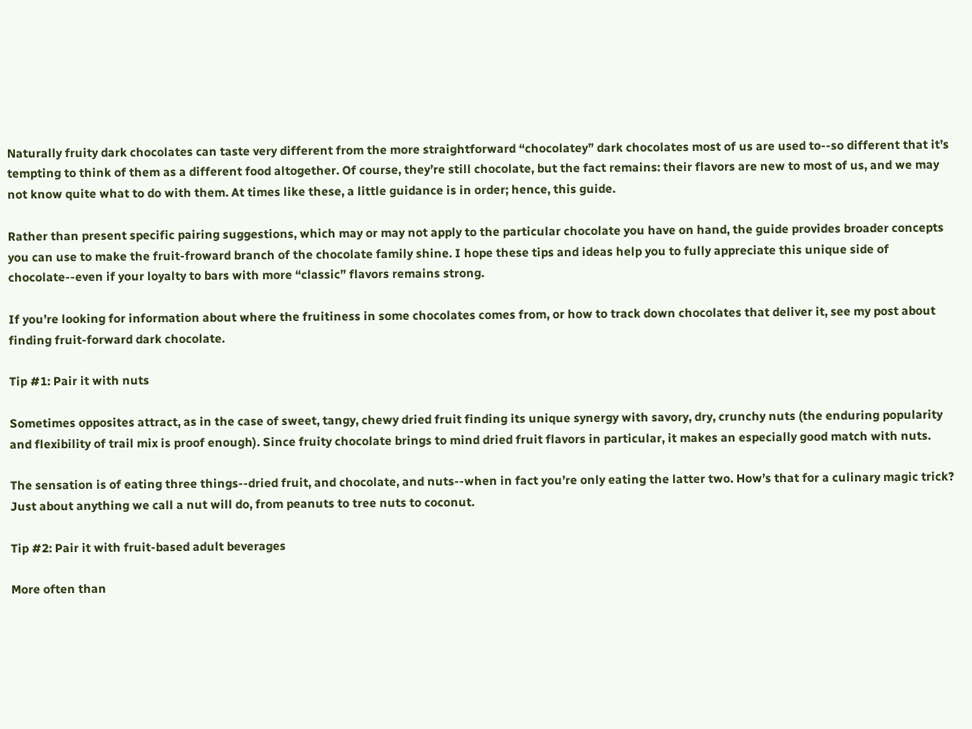Naturally fruity dark chocolates can taste very different from the more straightforward “chocolatey” dark chocolates most of us are used to--so different that it’s tempting to think of them as a different food altogether. Of course, they’re still chocolate, but the fact remains: their flavors are new to most of us, and we may not know quite what to do with them. At times like these, a little guidance is in order; hence, this guide.

Rather than present specific pairing suggestions, which may or may not apply to the particular chocolate you have on hand, the guide provides broader concepts you can use to make the fruit-froward branch of the chocolate family shine. I hope these tips and ideas help you to fully appreciate this unique side of chocolate--even if your loyalty to bars with more “classic” flavors remains strong.

If you’re looking for information about where the fruitiness in some chocolates comes from, or how to track down chocolates that deliver it, see my post about finding fruit-forward dark chocolate.

Tip #1: Pair it with nuts

Sometimes opposites attract, as in the case of sweet, tangy, chewy dried fruit finding its unique synergy with savory, dry, crunchy nuts (the enduring popularity and flexibility of trail mix is proof enough). Since fruity chocolate brings to mind dried fruit flavors in particular, it makes an especially good match with nuts.

The sensation is of eating three things--dried fruit, and chocolate, and nuts--when in fact you’re only eating the latter two. How’s that for a culinary magic trick? Just about anything we call a nut will do, from peanuts to tree nuts to coconut.

Tip #2: Pair it with fruit-based adult beverages

More often than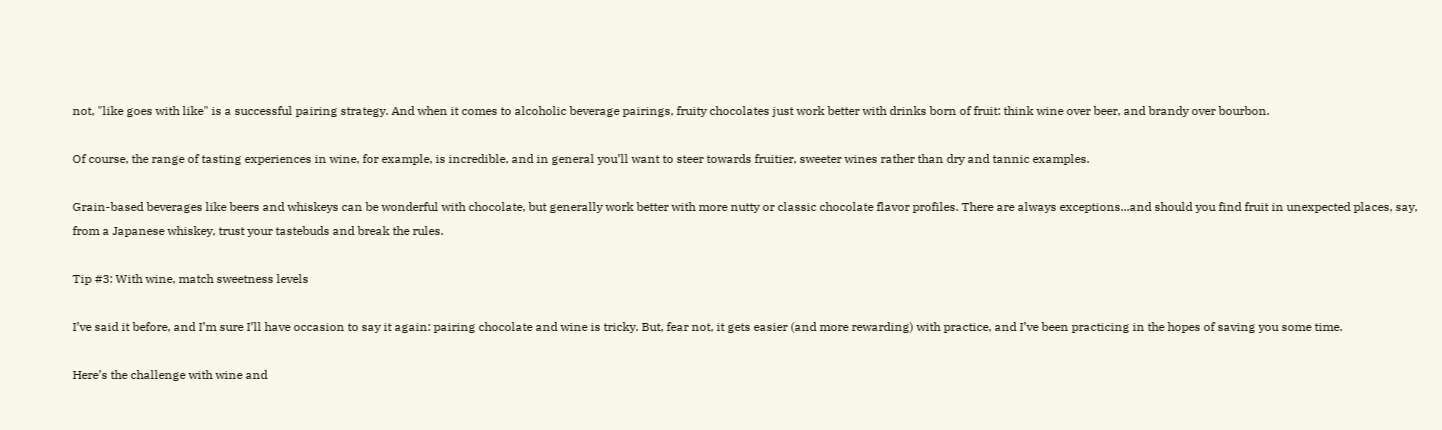not, "like goes with like" is a successful pairing strategy. And when it comes to alcoholic beverage pairings, fruity chocolates just work better with drinks born of fruit: think wine over beer, and brandy over bourbon.

Of course, the range of tasting experiences in wine, for example, is incredible, and in general you’ll want to steer towards fruitier, sweeter wines rather than dry and tannic examples.

Grain-based beverages like beers and whiskeys can be wonderful with chocolate, but generally work better with more nutty or classic chocolate flavor profiles. There are always exceptions...and should you find fruit in unexpected places, say, from a Japanese whiskey, trust your tastebuds and break the rules.

Tip #3: With wine, match sweetness levels

I’ve said it before, and I’m sure I’ll have occasion to say it again: pairing chocolate and wine is tricky. But, fear not, it gets easier (and more rewarding) with practice, and I’ve been practicing in the hopes of saving you some time.

Here’s the challenge with wine and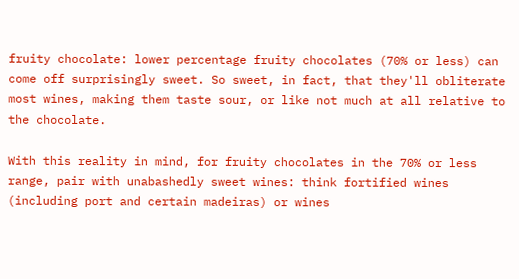fruity chocolate: lower percentage fruity chocolates (70% or less) can come off surprisingly sweet. So sweet, in fact, that they'll obliterate most wines, making them taste sour, or like not much at all relative to the chocolate.

With this reality in mind, for fruity chocolates in the 70% or less range, pair with unabashedly sweet wines: think fortified wines (including port and certain madeiras) or wines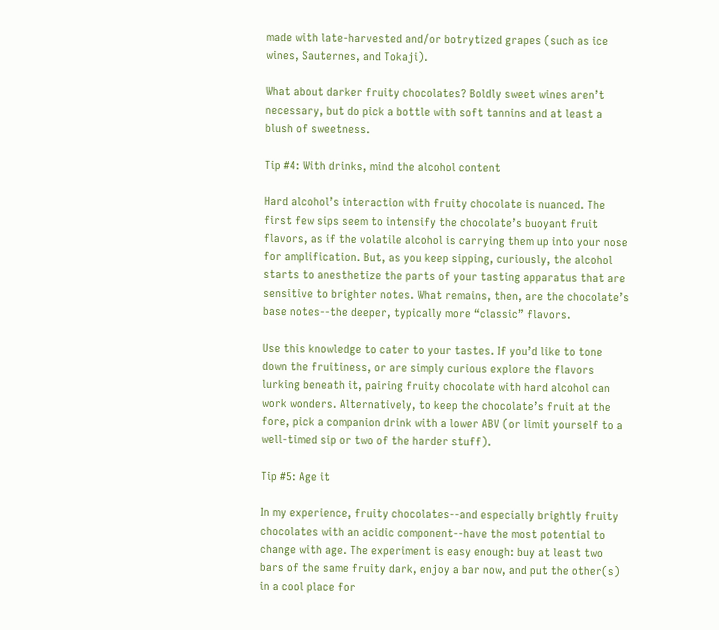made with late-harvested and/or botrytized grapes (such as ice wines, Sauternes, and Tokaji).

What about darker fruity chocolates? Boldly sweet wines aren’t necessary, but do pick a bottle with soft tannins and at least a blush of sweetness.

Tip #4: With drinks, mind the alcohol content

Hard alcohol’s interaction with fruity chocolate is nuanced. The first few sips seem to intensify the chocolate’s buoyant fruit flavors, as if the volatile alcohol is carrying them up into your nose for amplification. But, as you keep sipping, curiously, the alcohol starts to anesthetize the parts of your tasting apparatus that are sensitive to brighter notes. What remains, then, are the chocolate’s base notes--the deeper, typically more “classic” flavors.

Use this knowledge to cater to your tastes. If you’d like to tone down the fruitiness, or are simply curious explore the flavors lurking beneath it, pairing fruity chocolate with hard alcohol can work wonders. Alternatively, to keep the chocolate’s fruit at the fore, pick a companion drink with a lower ABV (or limit yourself to a well-timed sip or two of the harder stuff).

Tip #5: Age it

In my experience, fruity chocolates--and especially brightly fruity chocolates with an acidic component--have the most potential to change with age. The experiment is easy enough: buy at least two bars of the same fruity dark, enjoy a bar now, and put the other(s) in a cool place for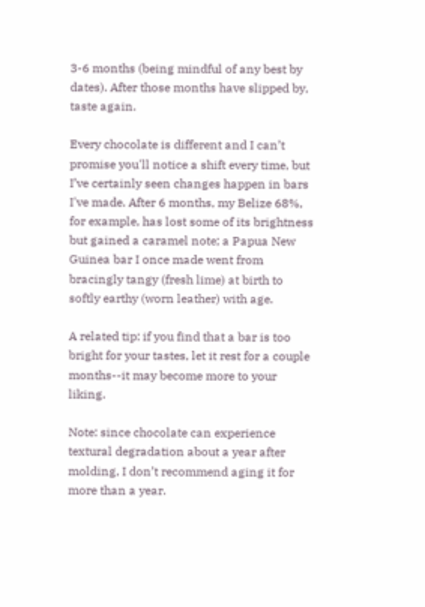3-6 months (being mindful of any best by dates). After those months have slipped by, taste again.

Every chocolate is different and I can’t promise you'll notice a shift every time, but I’ve certainly seen changes happen in bars I've made. After 6 months, my Belize 68%, for example, has lost some of its brightness but gained a caramel note; a Papua New Guinea bar I once made went from bracingly tangy (fresh lime) at birth to softly earthy (worn leather) with age.

A related tip: if you find that a bar is too bright for your tastes, let it rest for a couple months--it may become more to your liking.

Note: since chocolate can experience textural degradation about a year after molding, I don’t recommend aging it for more than a year.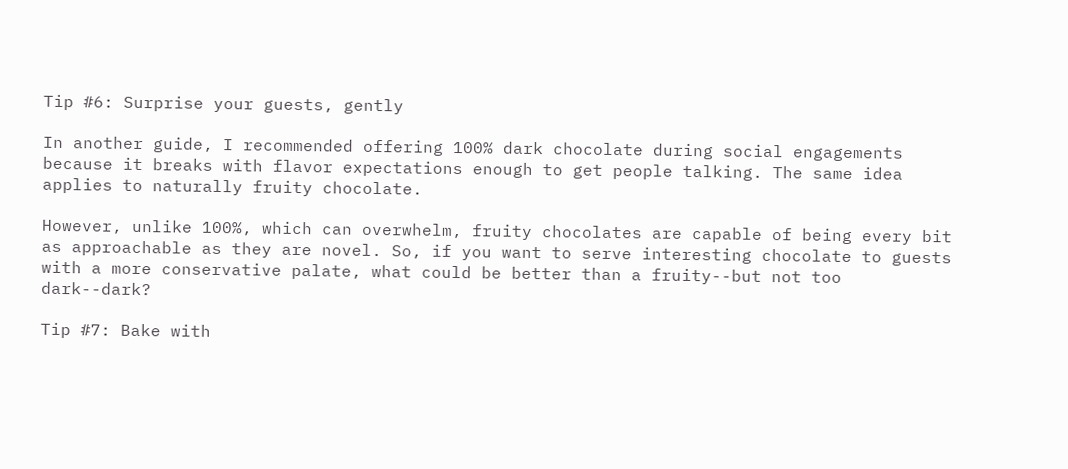Tip #6: Surprise your guests, gently

In another guide, I recommended offering 100% dark chocolate during social engagements because it breaks with flavor expectations enough to get people talking. The same idea applies to naturally fruity chocolate.

However, unlike 100%, which can overwhelm, fruity chocolates are capable of being every bit as approachable as they are novel. So, if you want to serve interesting chocolate to guests with a more conservative palate, what could be better than a fruity--but not too dark--dark?

Tip #7: Bake with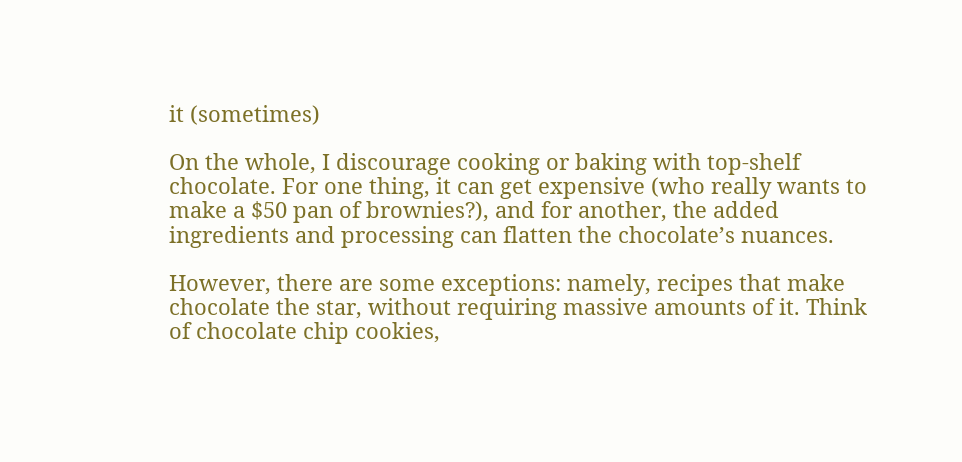it (sometimes)

On the whole, I discourage cooking or baking with top-shelf chocolate. For one thing, it can get expensive (who really wants to make a $50 pan of brownies?), and for another, the added ingredients and processing can flatten the chocolate’s nuances.

However, there are some exceptions: namely, recipes that make chocolate the star, without requiring massive amounts of it. Think of chocolate chip cookies,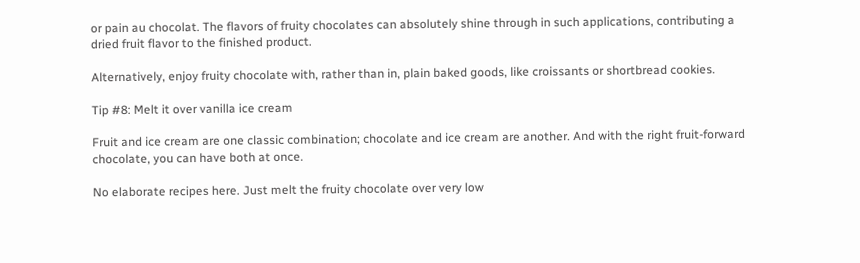or pain au chocolat. The flavors of fruity chocolates can absolutely shine through in such applications, contributing a dried fruit flavor to the finished product.

Alternatively, enjoy fruity chocolate with, rather than in, plain baked goods, like croissants or shortbread cookies.

Tip #8: Melt it over vanilla ice cream

Fruit and ice cream are one classic combination; chocolate and ice cream are another. And with the right fruit-forward chocolate, you can have both at once.

No elaborate recipes here. Just melt the fruity chocolate over very low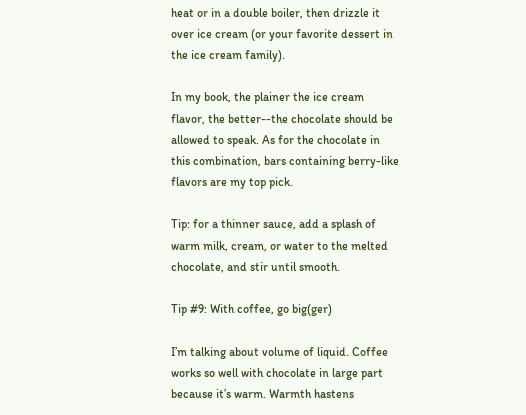heat or in a double boiler, then drizzle it over ice cream (or your favorite dessert in the ice cream family).

In my book, the plainer the ice cream flavor, the better--the chocolate should be allowed to speak. As for the chocolate in this combination, bars containing berry-like flavors are my top pick.

Tip: for a thinner sauce, add a splash of warm milk, cream, or water to the melted chocolate, and stir until smooth.

Tip #9: With coffee, go big(ger)

I’m talking about volume of liquid. Coffee works so well with chocolate in large part because it’s warm. Warmth hastens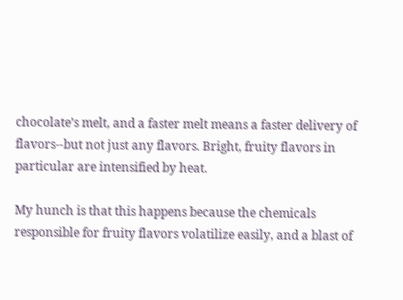chocolate’s melt, and a faster melt means a faster delivery of flavors--but not just any flavors. Bright, fruity flavors in particular are intensified by heat.

My hunch is that this happens because the chemicals responsible for fruity flavors volatilize easily, and a blast of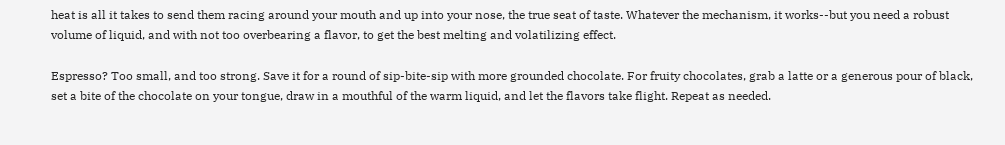heat is all it takes to send them racing around your mouth and up into your nose, the true seat of taste. Whatever the mechanism, it works--but you need a robust volume of liquid, and with not too overbearing a flavor, to get the best melting and volatilizing effect.

Espresso? Too small, and too strong. Save it for a round of sip-bite-sip with more grounded chocolate. For fruity chocolates, grab a latte or a generous pour of black, set a bite of the chocolate on your tongue, draw in a mouthful of the warm liquid, and let the flavors take flight. Repeat as needed.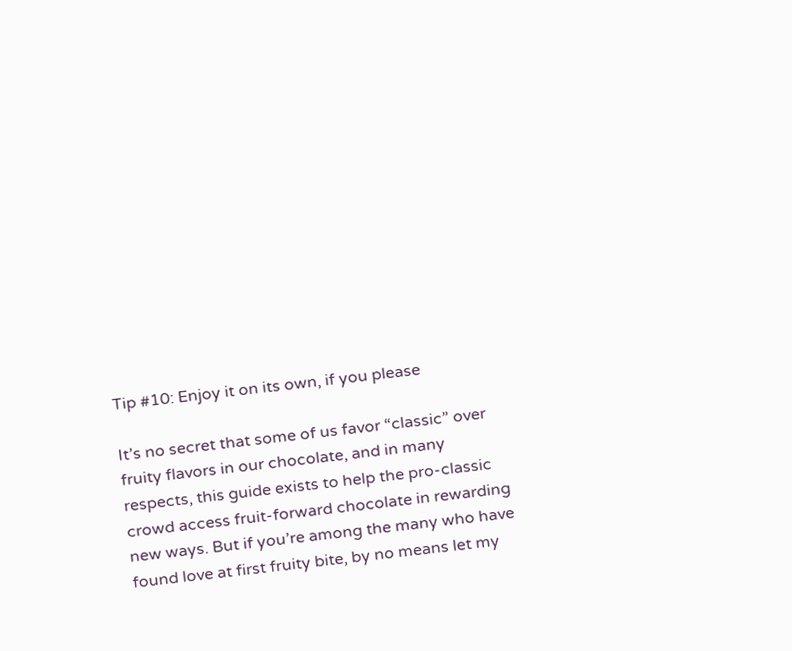Tip #10: Enjoy it on its own, if you please

It’s no secret that some of us favor “classic” over fruity flavors in our chocolate, and in many respects, this guide exists to help the pro-classic crowd access fruit-forward chocolate in rewarding new ways. But if you’re among the many who have found love at first fruity bite, by no means let my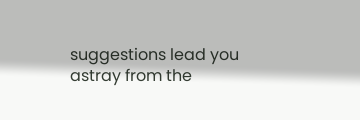suggestions lead you astray from the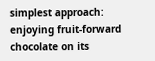simplest approach: enjoying fruit-forward chocolate on its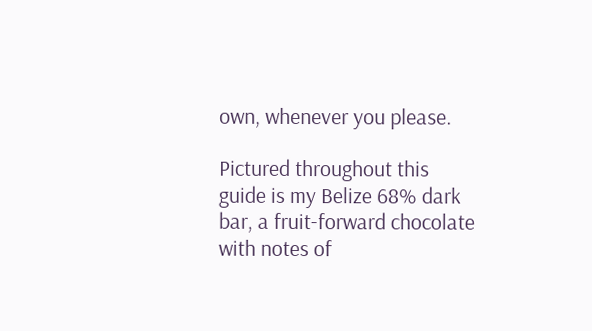own, whenever you please.

Pictured throughout this guide is my Belize 68% dark bar, a fruit-forward chocolate with notes of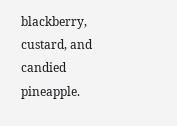blackberry, custard, and candied pineapple.